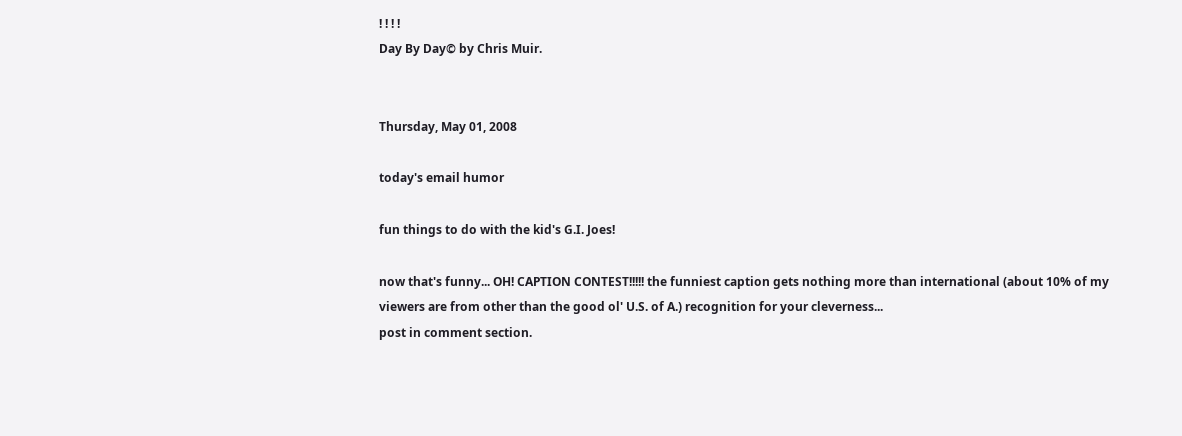! ! ! !
Day By Day© by Chris Muir.


Thursday, May 01, 2008

today's email humor

fun things to do with the kid's G.I. Joes!

now that's funny... OH! CAPTION CONTEST!!!!! the funniest caption gets nothing more than international (about 10% of my viewers are from other than the good ol' U.S. of A.) recognition for your cleverness...
post in comment section.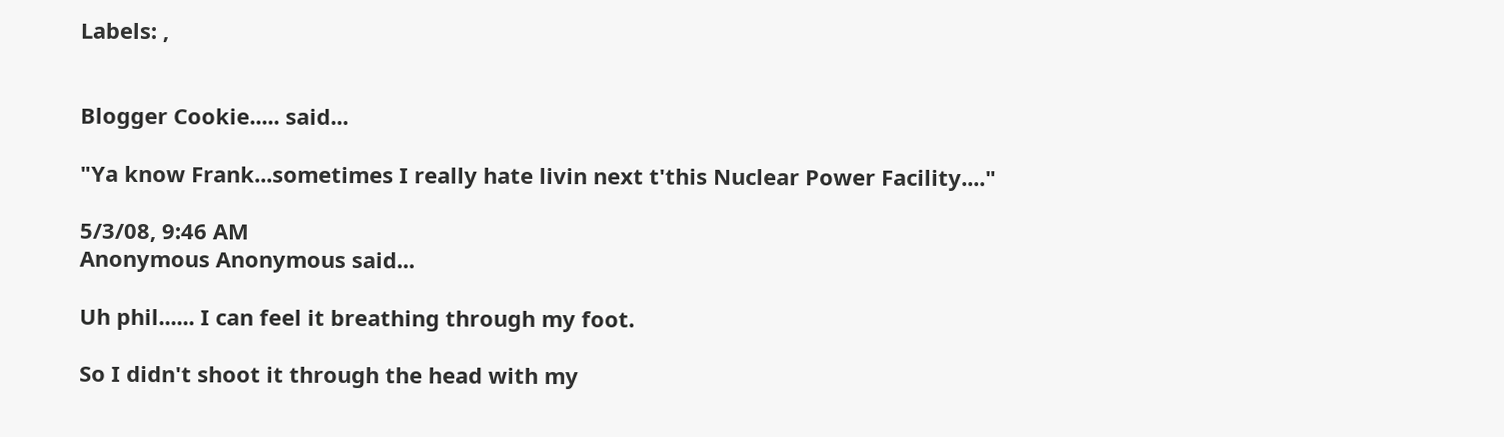Labels: ,


Blogger Cookie..... said...

"Ya know Frank...sometimes I really hate livin next t'this Nuclear Power Facility...."

5/3/08, 9:46 AM
Anonymous Anonymous said...

Uh phil...... I can feel it breathing through my foot.

So I didn't shoot it through the head with my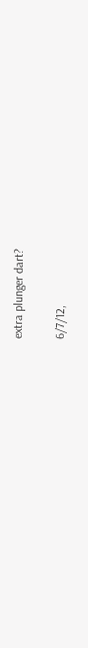extra plunger dart?

6/7/12,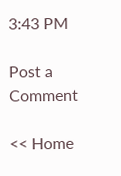3:43 PM

Post a Comment

<< Home